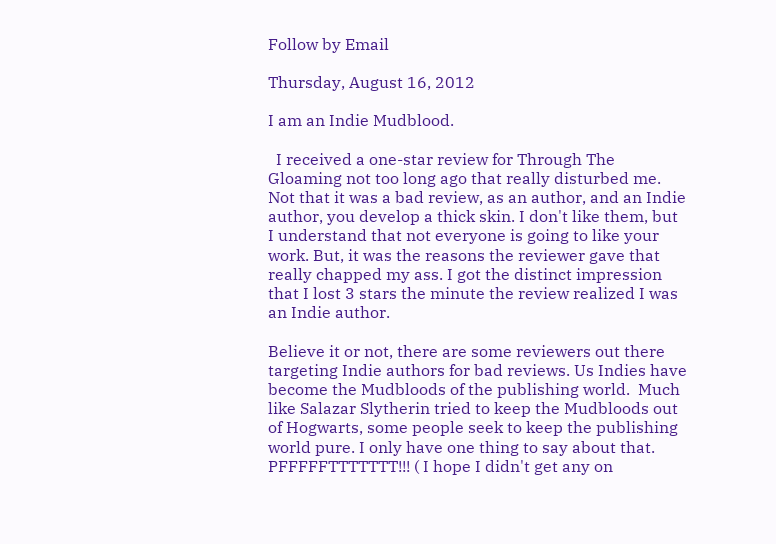Follow by Email

Thursday, August 16, 2012

I am an Indie Mudblood.

  I received a one-star review for Through The Gloaming not too long ago that really disturbed me. Not that it was a bad review, as an author, and an Indie author, you develop a thick skin. I don't like them, but I understand that not everyone is going to like your work. But, it was the reasons the reviewer gave that really chapped my ass. I got the distinct impression that I lost 3 stars the minute the review realized I was an Indie author.

Believe it or not, there are some reviewers out there targeting Indie authors for bad reviews. Us Indies have become the Mudbloods of the publishing world.  Much like Salazar Slytherin tried to keep the Mudbloods out of Hogwarts, some people seek to keep the publishing world pure. I only have one thing to say about that.  PFFFFFTTTTTTT!!! ( I hope I didn't get any on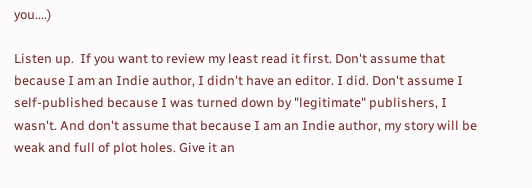you....)

Listen up.  If you want to review my least read it first. Don't assume that because I am an Indie author, I didn't have an editor. I did. Don't assume I self-published because I was turned down by "legitimate" publishers, I wasn't. And don't assume that because I am an Indie author, my story will be weak and full of plot holes. Give it an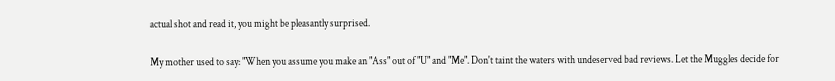actual shot and read it, you might be pleasantly surprised.

My mother used to say: "When you assume you make an "Ass" out of "U" and "Me". Don't taint the waters with undeserved bad reviews. Let the Muggles decide for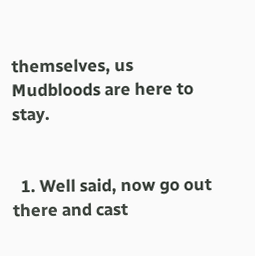themselves, us Mudbloods are here to stay.


  1. Well said, now go out there and cast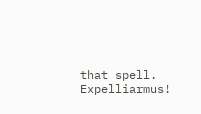that spell. Expelliarmus!